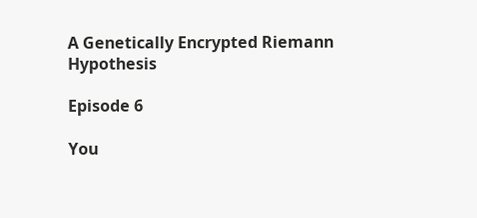A Genetically Encrypted Riemann Hypothesis

Episode 6

You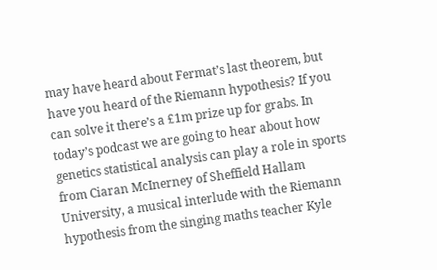may have heard about Fermat’s last theorem, but have you heard of the Riemann hypothesis? If you can solve it there’s a £1m prize up for grabs. In today’s podcast we are going to hear about how genetics statistical analysis can play a role in sports from Ciaran McInerney of Sheffield Hallam University, a musical interlude with the Riemann hypothesis from the singing maths teacher Kyle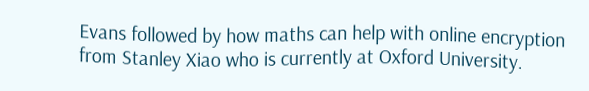Evans followed by how maths can help with online encryption from Stanley Xiao who is currently at Oxford University.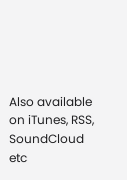Also available on iTunes, RSS, SoundCloud etc